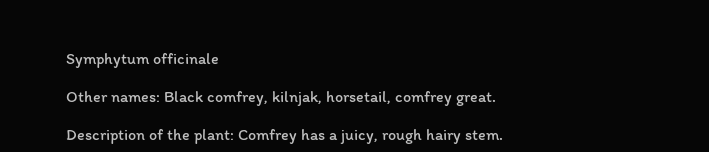Symphytum officinale

Other names: Black comfrey, kilnjak, horsetail, comfrey great.

Description of the plant: Comfrey has a juicy, rough hairy stem.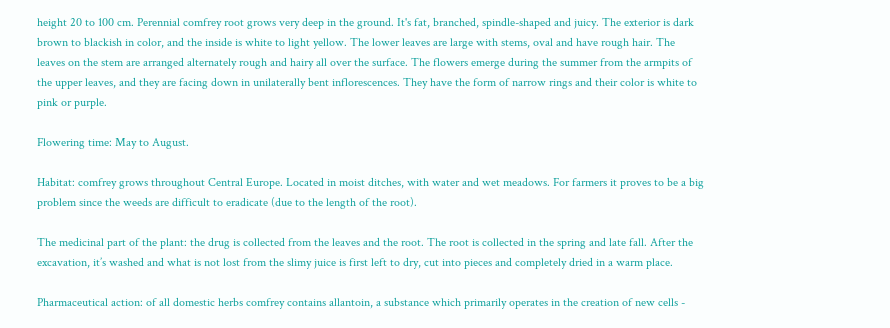height 20 to 100 cm. Perennial comfrey root grows very deep in the ground. It's fat, branched, spindle-shaped and juicy. The exterior is dark brown to blackish in color, and the inside is white to light yellow. The lower leaves are large with stems, oval and have rough hair. The leaves on the stem are arranged alternately rough and hairy all over the surface. The flowers emerge during the summer from the armpits of the upper leaves, and they are facing down in unilaterally bent inflorescences. They have the form of narrow rings and their color is white to pink or purple.

Flowering time: May to August.

Habitat: comfrey grows throughout Central Europe. Located in moist ditches, with water and wet meadows. For farmers it proves to be a big problem since the weeds are difficult to eradicate (due to the length of the root).

The medicinal part of the plant: the drug is collected from the leaves and the root. The root is collected in the spring and late fall. After the excavation, it’s washed and what is not lost from the slimy juice is first left to dry, cut into pieces and completely dried in a warm place.

Pharmaceutical action: of all domestic herbs comfrey contains allantoin, a substance which primarily operates in the creation of new cells -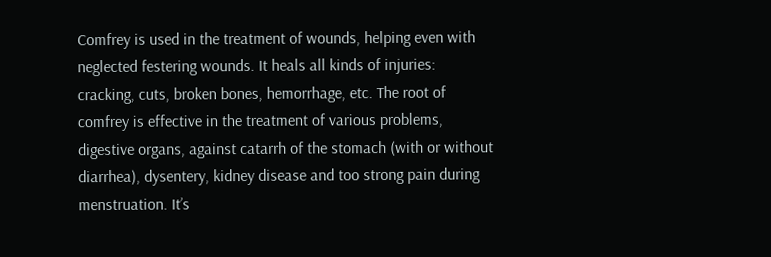Comfrey is used in the treatment of wounds, helping even with neglected festering wounds. It heals all kinds of injuries: cracking, cuts, broken bones, hemorrhage, etc. The root of comfrey is effective in the treatment of various problems, digestive organs, against catarrh of the stomach (with or without diarrhea), dysentery, kidney disease and too strong pain during menstruation. It’s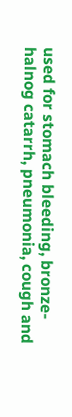used for stomach bleeding, bronze-halnog catarrh, pneumonia, cough and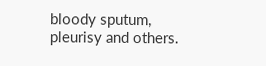bloody sputum, pleurisy and others.